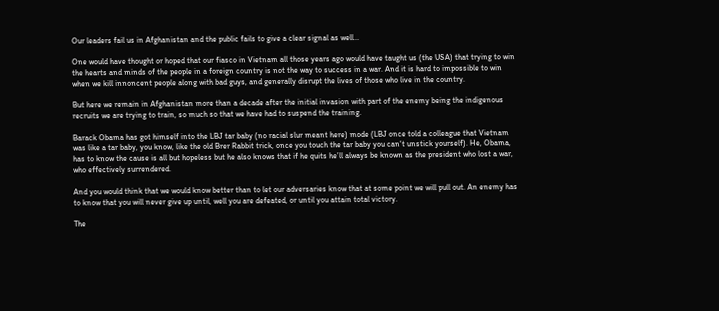Our leaders fail us in Afghanistan and the public fails to give a clear signal as well…

One would have thought or hoped that our fiasco in Vietnam all those years ago would have taught us (the USA) that trying to win the hearts and minds of the people in a foreign country is not the way to success in a war. And it is hard to impossible to win when we kill innoncent people along with bad guys, and generally disrupt the lives of those who live in the country.

But here we remain in Afghanistan more than a decade after the initial invasion with part of the enemy being the indigenous recruits we are trying to train, so much so that we have had to suspend the training.

Barack Obama has got himself into the LBJ tar baby (no racial slur meant here) mode (LBJ once told a colleague that Vietnam was like a tar baby, you know, like the old Brer Rabbit trick, once you touch the tar baby you can‘t unstick yourself). He, Obama, has to know the cause is all but hopeless but he also knows that if he quits he’ll always be known as the president who lost a war, who effectively surrendered.

And you would think that we would know better than to let our adversaries know that at some point we will pull out. An enemy has to know that you will never give up until, well you are defeated, or until you attain total victory.

The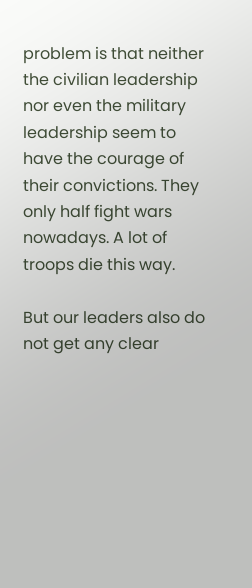problem is that neither the civilian leadership nor even the military leadership seem to have the courage of their convictions. They only half fight wars nowadays. A lot of troops die this way.

But our leaders also do not get any clear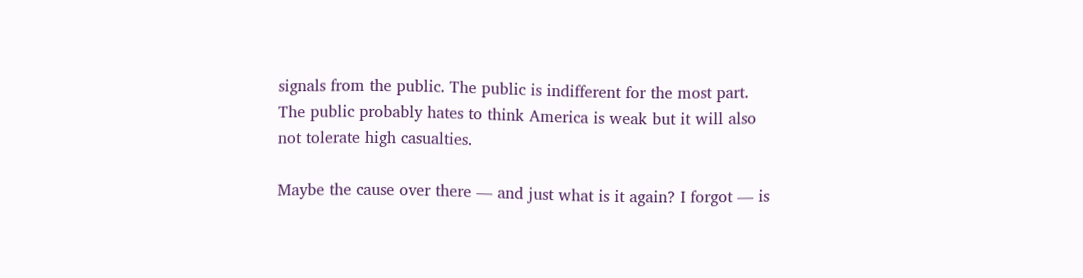signals from the public. The public is indifferent for the most part. The public probably hates to think America is weak but it will also not tolerate high casualties.

Maybe the cause over there — and just what is it again? I forgot — is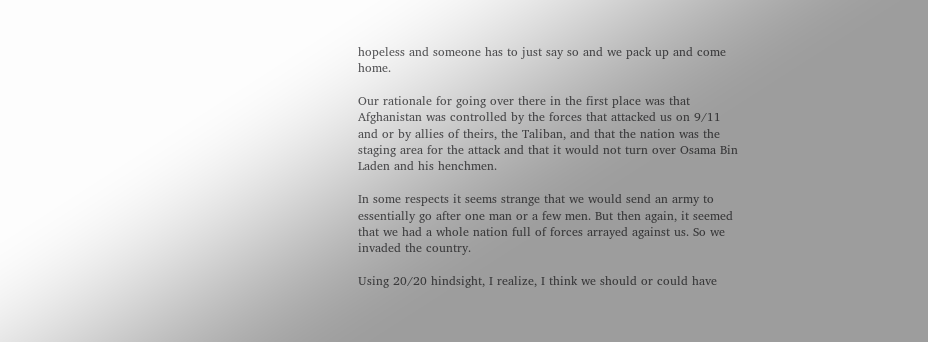hopeless and someone has to just say so and we pack up and come home.

Our rationale for going over there in the first place was that Afghanistan was controlled by the forces that attacked us on 9/11 and or by allies of theirs, the Taliban, and that the nation was the staging area for the attack and that it would not turn over Osama Bin Laden and his henchmen.

In some respects it seems strange that we would send an army to essentially go after one man or a few men. But then again, it seemed that we had a whole nation full of forces arrayed against us. So we invaded the country.

Using 20/20 hindsight, I realize, I think we should or could have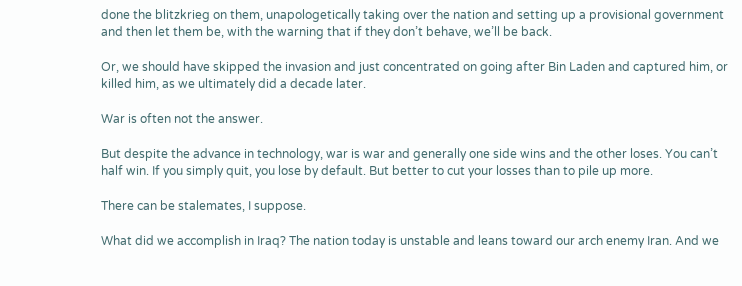done the blitzkrieg on them, unapologetically taking over the nation and setting up a provisional government and then let them be, with the warning that if they don’t behave, we’ll be back.

Or, we should have skipped the invasion and just concentrated on going after Bin Laden and captured him, or killed him, as we ultimately did a decade later.

War is often not the answer.

But despite the advance in technology, war is war and generally one side wins and the other loses. You can’t half win. If you simply quit, you lose by default. But better to cut your losses than to pile up more.

There can be stalemates, I suppose.

What did we accomplish in Iraq? The nation today is unstable and leans toward our arch enemy Iran. And we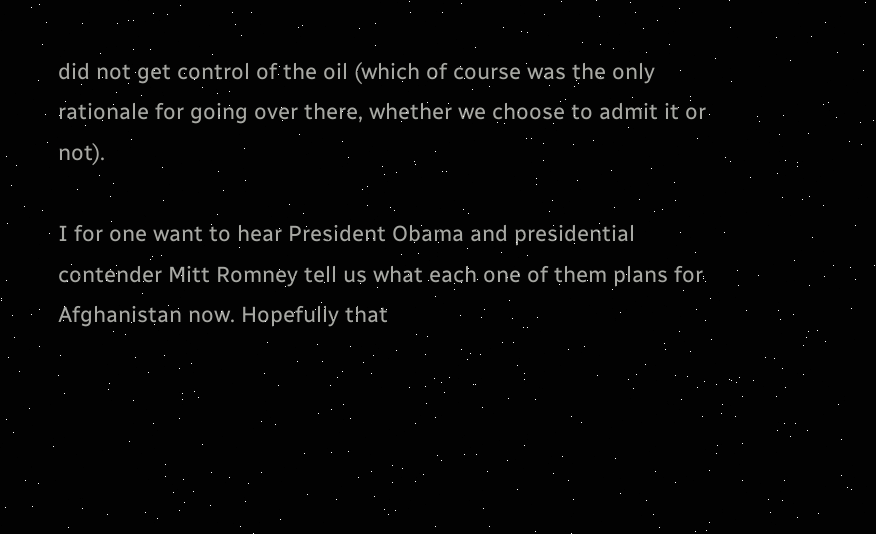did not get control of the oil (which of course was the only rationale for going over there, whether we choose to admit it or not).

I for one want to hear President Obama and presidential contender Mitt Romney tell us what each one of them plans for Afghanistan now. Hopefully that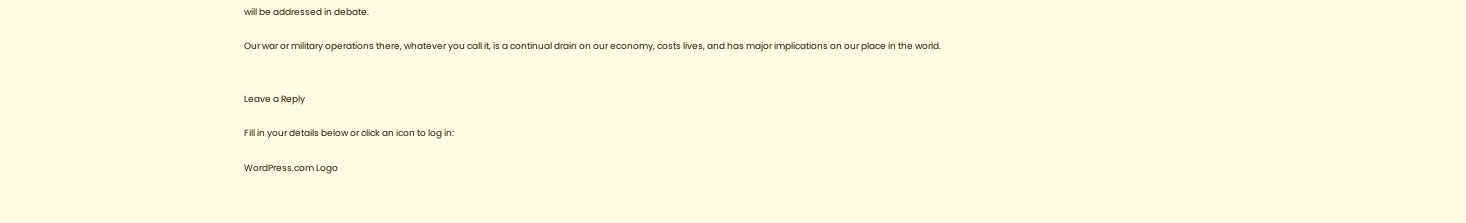will be addressed in debate.

Our war or military operations there, whatever you call it, is a continual drain on our economy, costs lives, and has major implications on our place in the world.


Leave a Reply

Fill in your details below or click an icon to log in:

WordPress.com Logo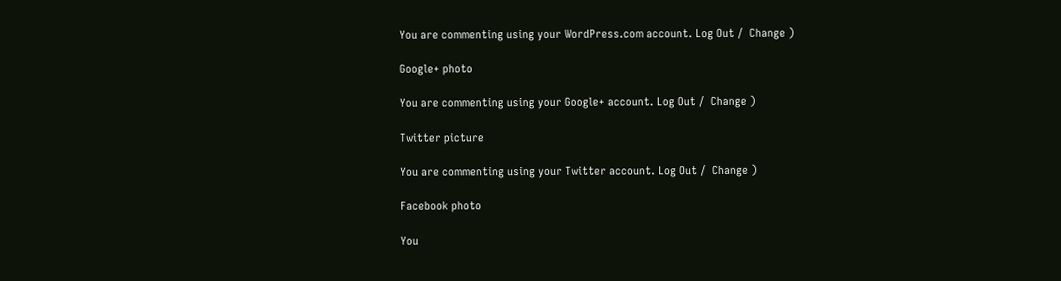You are commenting using your WordPress.com account. Log Out /  Change )

Google+ photo

You are commenting using your Google+ account. Log Out /  Change )

Twitter picture

You are commenting using your Twitter account. Log Out /  Change )

Facebook photo

You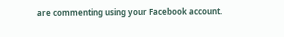are commenting using your Facebook account.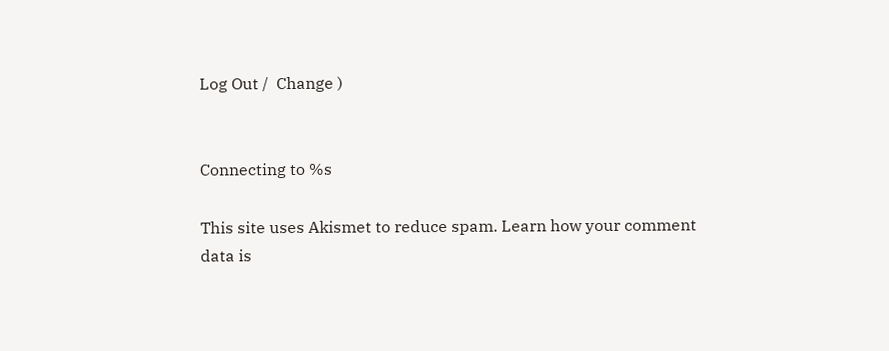Log Out /  Change )


Connecting to %s

This site uses Akismet to reduce spam. Learn how your comment data is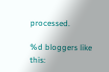processed.

%d bloggers like this: